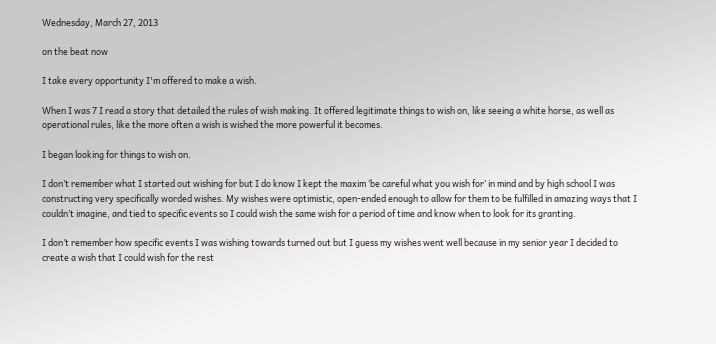Wednesday, March 27, 2013

on the beat now

I take every opportunity I'm offered to make a wish.

When I was 7 I read a story that detailed the rules of wish making. It offered legitimate things to wish on, like seeing a white horse, as well as operational rules, like the more often a wish is wished the more powerful it becomes.

I began looking for things to wish on.

I don’t remember what I started out wishing for but I do know I kept the maxim ‘be careful what you wish for’ in mind and by high school I was constructing very specifically worded wishes. My wishes were optimistic, open-ended enough to allow for them to be fulfilled in amazing ways that I couldn’t imagine, and tied to specific events so I could wish the same wish for a period of time and know when to look for its granting.

I don’t remember how specific events I was wishing towards turned out but I guess my wishes went well because in my senior year I decided to create a wish that I could wish for the rest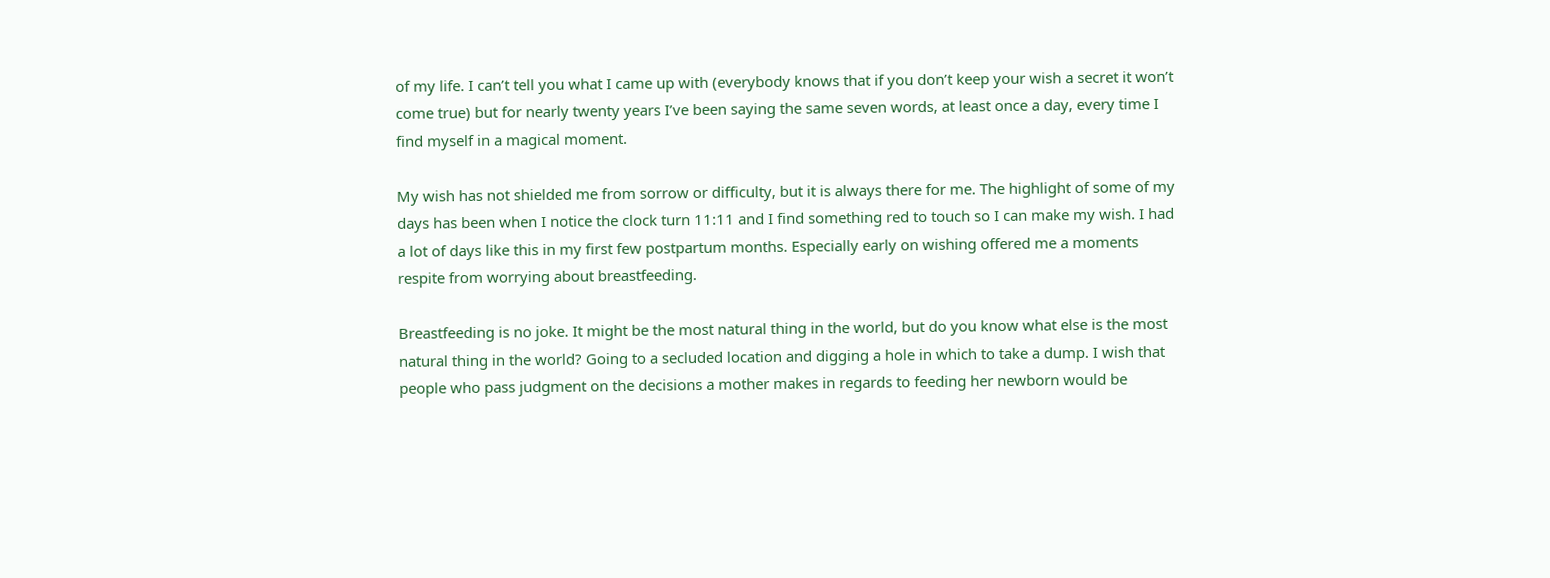of my life. I can’t tell you what I came up with (everybody knows that if you don’t keep your wish a secret it won’t come true) but for nearly twenty years I’ve been saying the same seven words, at least once a day, every time I find myself in a magical moment.

My wish has not shielded me from sorrow or difficulty, but it is always there for me. The highlight of some of my days has been when I notice the clock turn 11:11 and I find something red to touch so I can make my wish. I had a lot of days like this in my first few postpartum months. Especially early on wishing offered me a moments respite from worrying about breastfeeding.

Breastfeeding is no joke. It might be the most natural thing in the world, but do you know what else is the most natural thing in the world? Going to a secluded location and digging a hole in which to take a dump. I wish that people who pass judgment on the decisions a mother makes in regards to feeding her newborn would be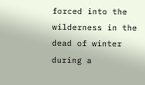forced into the wilderness in the dead of winter during a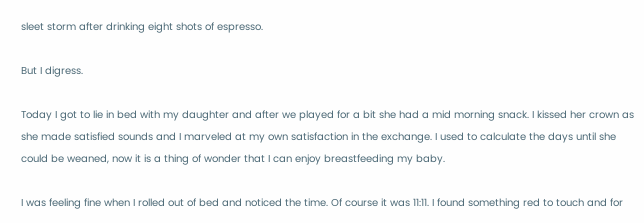sleet storm after drinking eight shots of espresso.

But I digress.

Today I got to lie in bed with my daughter and after we played for a bit she had a mid morning snack. I kissed her crown as she made satisfied sounds and I marveled at my own satisfaction in the exchange. I used to calculate the days until she could be weaned, now it is a thing of wonder that I can enjoy breastfeeding my baby.

I was feeling fine when I rolled out of bed and noticed the time. Of course it was 11:11. I found something red to touch and for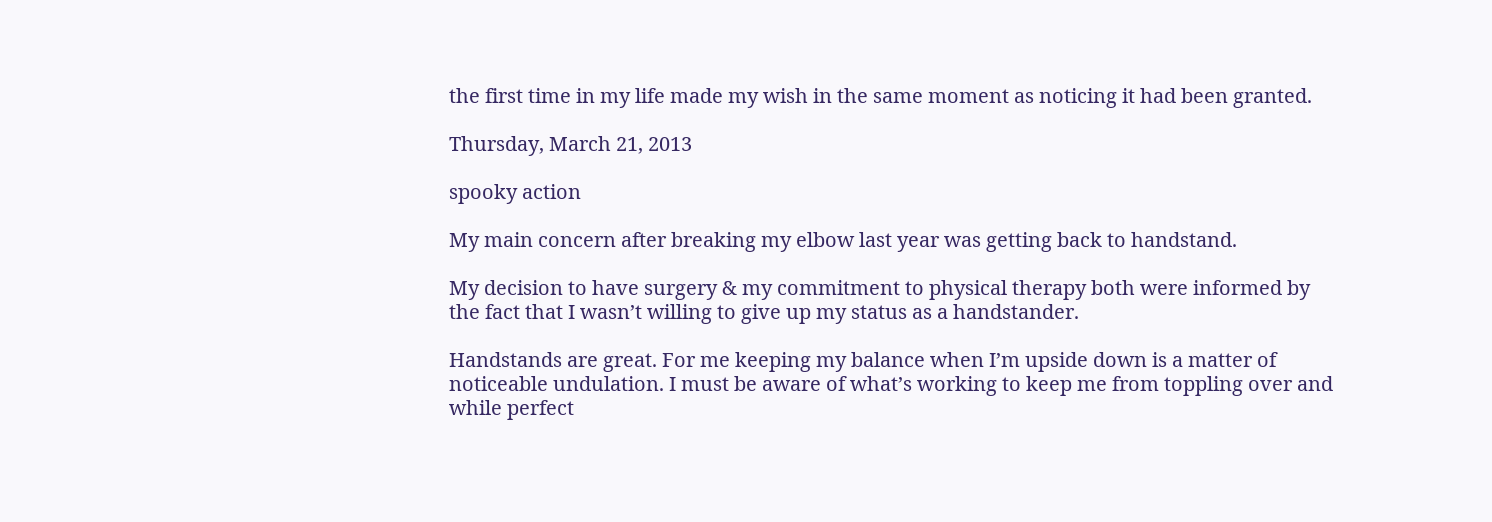the first time in my life made my wish in the same moment as noticing it had been granted.

Thursday, March 21, 2013

spooky action

My main concern after breaking my elbow last year was getting back to handstand.

My decision to have surgery & my commitment to physical therapy both were informed by the fact that I wasn’t willing to give up my status as a handstander.

Handstands are great. For me keeping my balance when I’m upside down is a matter of noticeable undulation. I must be aware of what’s working to keep me from toppling over and while perfect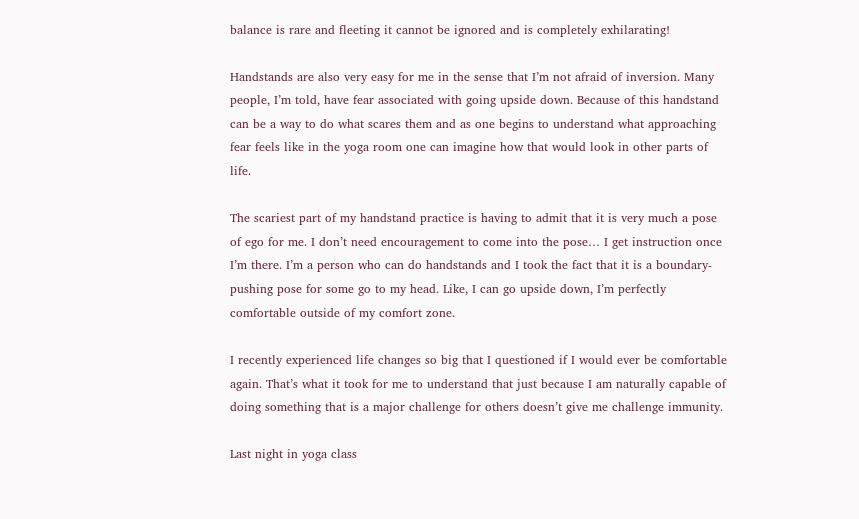balance is rare and fleeting it cannot be ignored and is completely exhilarating!

Handstands are also very easy for me in the sense that I’m not afraid of inversion. Many people, I’m told, have fear associated with going upside down. Because of this handstand can be a way to do what scares them and as one begins to understand what approaching fear feels like in the yoga room one can imagine how that would look in other parts of life.

The scariest part of my handstand practice is having to admit that it is very much a pose of ego for me. I don’t need encouragement to come into the pose… I get instruction once I’m there. I’m a person who can do handstands and I took the fact that it is a boundary-pushing pose for some go to my head. Like, I can go upside down, I’m perfectly comfortable outside of my comfort zone.

I recently experienced life changes so big that I questioned if I would ever be comfortable again. That’s what it took for me to understand that just because I am naturally capable of doing something that is a major challenge for others doesn’t give me challenge immunity.

Last night in yoga class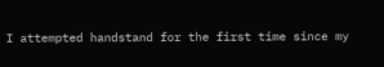I attempted handstand for the first time since my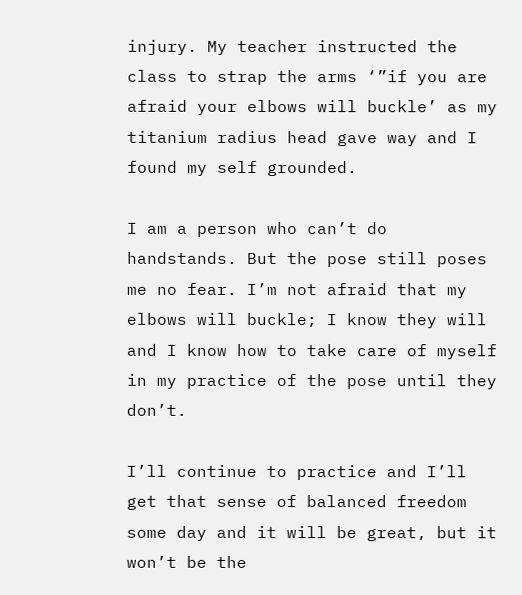injury. My teacher instructed the class to strap the arms ‘”if you are afraid your elbows will buckle’ as my titanium radius head gave way and I found my self grounded.

I am a person who can’t do handstands. But the pose still poses me no fear. I’m not afraid that my elbows will buckle; I know they will and I know how to take care of myself in my practice of the pose until they don’t.

I’ll continue to practice and I’ll get that sense of balanced freedom some day and it will be great, but it won’t be the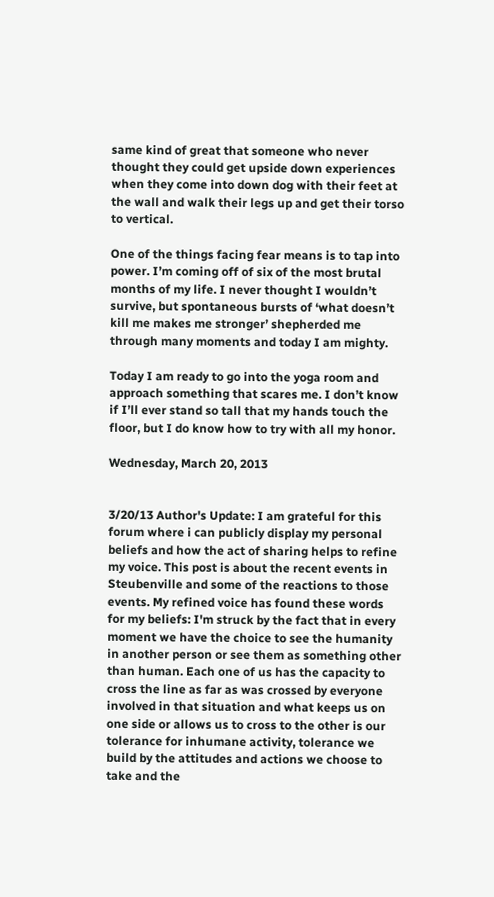same kind of great that someone who never thought they could get upside down experiences when they come into down dog with their feet at the wall and walk their legs up and get their torso to vertical.

One of the things facing fear means is to tap into power. I’m coming off of six of the most brutal months of my life. I never thought I wouldn’t survive, but spontaneous bursts of ‘what doesn’t kill me makes me stronger’ shepherded me through many moments and today I am mighty.

Today I am ready to go into the yoga room and approach something that scares me. I don’t know if I’ll ever stand so tall that my hands touch the floor, but I do know how to try with all my honor.

Wednesday, March 20, 2013


3/20/13 Author's Update: I am grateful for this forum where i can publicly display my personal beliefs and how the act of sharing helps to refine my voice. This post is about the recent events in Steubenville and some of the reactions to those events. My refined voice has found these words for my beliefs: I'm struck by the fact that in every moment we have the choice to see the humanity in another person or see them as something other than human. Each one of us has the capacity to cross the line as far as was crossed by everyone involved in that situation and what keeps us on one side or allows us to cross to the other is our tolerance for inhumane activity, tolerance we build by the attitudes and actions we choose to take and the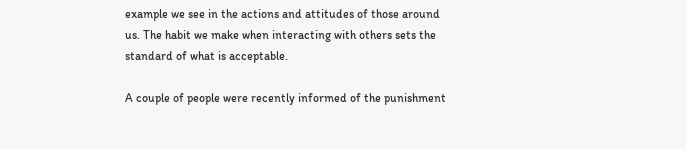example we see in the actions and attitudes of those around us. The habit we make when interacting with others sets the standard of what is acceptable.

A couple of people were recently informed of the punishment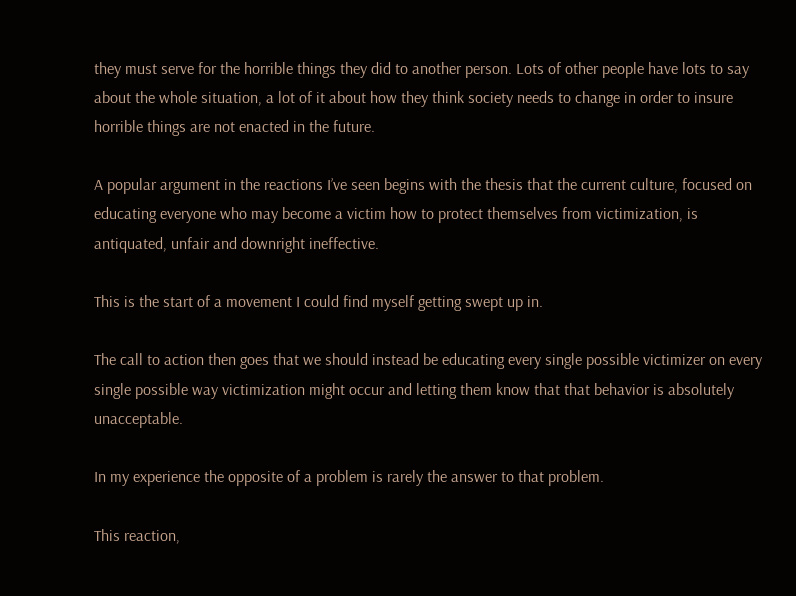they must serve for the horrible things they did to another person. Lots of other people have lots to say about the whole situation, a lot of it about how they think society needs to change in order to insure horrible things are not enacted in the future.

A popular argument in the reactions I’ve seen begins with the thesis that the current culture, focused on educating everyone who may become a victim how to protect themselves from victimization, is antiquated, unfair and downright ineffective.

This is the start of a movement I could find myself getting swept up in.

The call to action then goes that we should instead be educating every single possible victimizer on every single possible way victimization might occur and letting them know that that behavior is absolutely unacceptable.

In my experience the opposite of a problem is rarely the answer to that problem.

This reaction,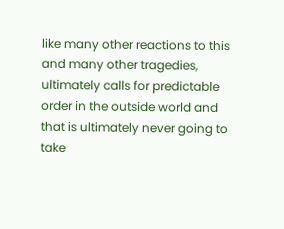like many other reactions to this and many other tragedies, ultimately calls for predictable order in the outside world and that is ultimately never going to take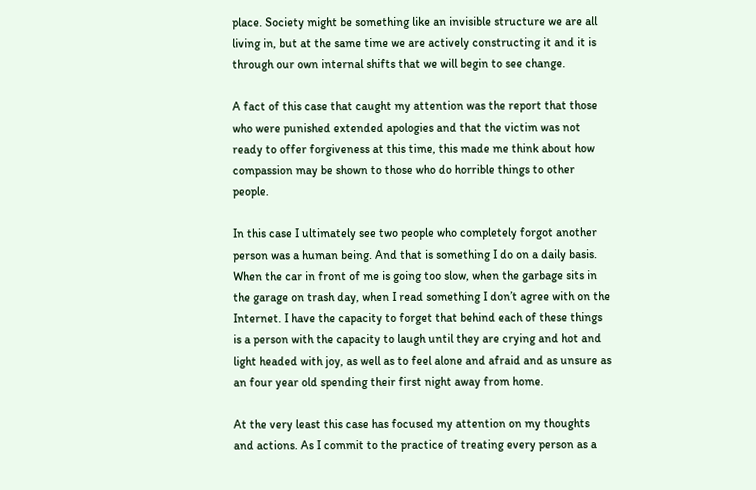place. Society might be something like an invisible structure we are all living in, but at the same time we are actively constructing it and it is through our own internal shifts that we will begin to see change.

A fact of this case that caught my attention was the report that those who were punished extended apologies and that the victim was not ready to offer forgiveness at this time, this made me think about how compassion may be shown to those who do horrible things to other people.

In this case I ultimately see two people who completely forgot another person was a human being. And that is something I do on a daily basis. When the car in front of me is going too slow, when the garbage sits in the garage on trash day, when I read something I don’t agree with on the Internet. I have the capacity to forget that behind each of these things is a person with the capacity to laugh until they are crying and hot and light headed with joy, as well as to feel alone and afraid and as unsure as an four year old spending their first night away from home.

At the very least this case has focused my attention on my thoughts and actions. As I commit to the practice of treating every person as a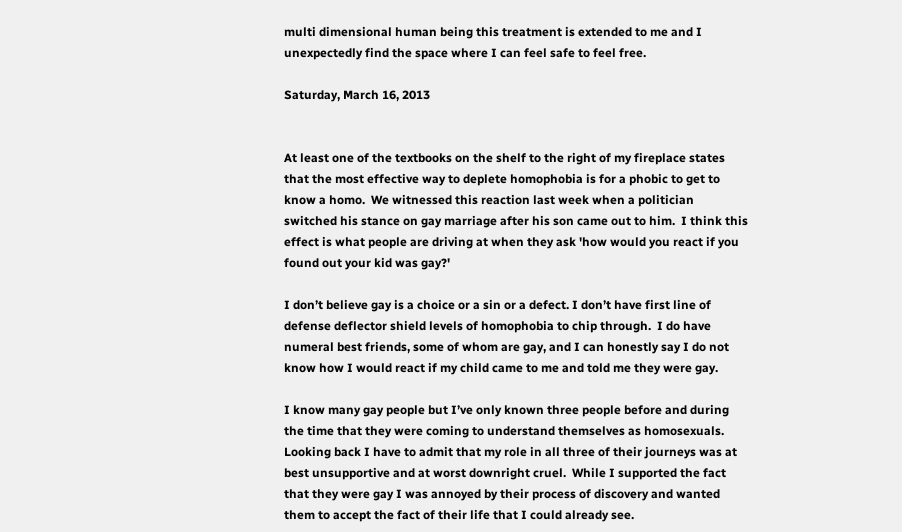multi dimensional human being this treatment is extended to me and I unexpectedly find the space where I can feel safe to feel free.

Saturday, March 16, 2013


At least one of the textbooks on the shelf to the right of my fireplace states that the most effective way to deplete homophobia is for a phobic to get to know a homo.  We witnessed this reaction last week when a politician switched his stance on gay marriage after his son came out to him.  I think this effect is what people are driving at when they ask 'how would you react if you found out your kid was gay?'

I don’t believe gay is a choice or a sin or a defect. I don’t have first line of defense deflector shield levels of homophobia to chip through.  I do have numeral best friends, some of whom are gay, and I can honestly say I do not know how I would react if my child came to me and told me they were gay.

I know many gay people but I’ve only known three people before and during the time that they were coming to understand themselves as homosexuals.  Looking back I have to admit that my role in all three of their journeys was at best unsupportive and at worst downright cruel.  While I supported the fact that they were gay I was annoyed by their process of discovery and wanted them to accept the fact of their life that I could already see.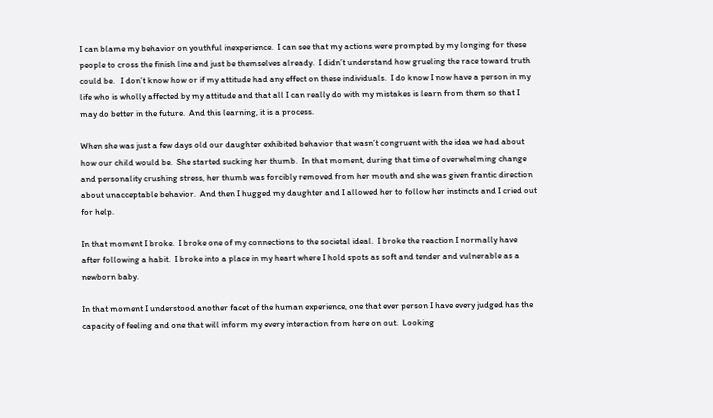I can blame my behavior on youthful inexperience.  I can see that my actions were prompted by my longing for these people to cross the finish line and just be themselves already.  I didn’t understand how grueling the race toward truth could be.   I don’t know how or if my attitude had any effect on these individuals.  I do know I now have a person in my life who is wholly affected by my attitude and that all I can really do with my mistakes is learn from them so that I may do better in the future.  And this learning, it is a process.

When she was just a few days old our daughter exhibited behavior that wasn’t congruent with the idea we had about how our child would be.  She started sucking her thumb.  In that moment, during that time of overwhelming change and personality crushing stress, her thumb was forcibly removed from her mouth and she was given frantic direction about unacceptable behavior.  And then I hugged my daughter and I allowed her to follow her instincts and I cried out for help.

In that moment I broke.  I broke one of my connections to the societal ideal.  I broke the reaction I normally have after following a habit.  I broke into a place in my heart where I hold spots as soft and tender and vulnerable as a newborn baby.

In that moment I understood another facet of the human experience, one that ever person I have every judged has the capacity of feeling and one that will inform my every interaction from here on out.  Looking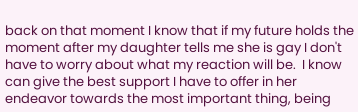back on that moment I know that if my future holds the moment after my daughter tells me she is gay I don't have to worry about what my reaction will be.  I know can give the best support I have to offer in her endeavor towards the most important thing, being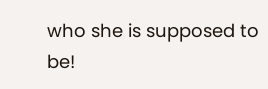who she is supposed to be!